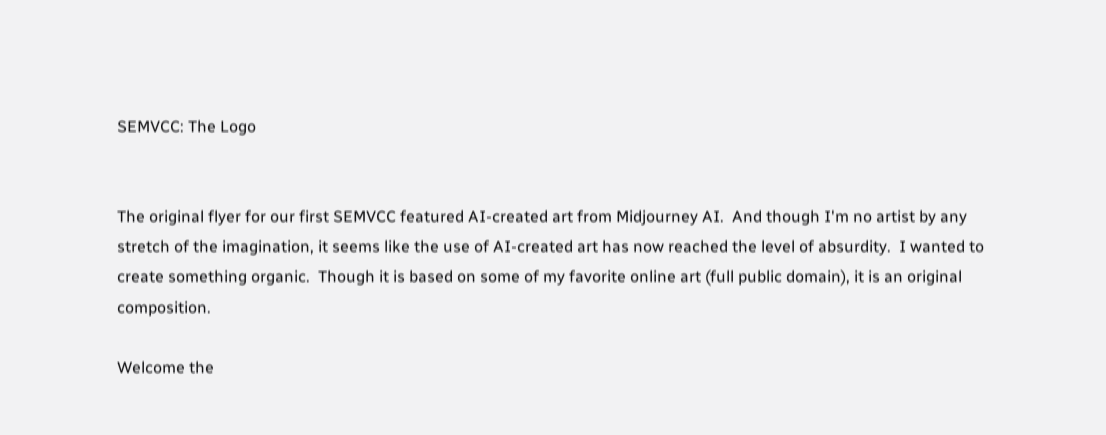SEMVCC: The Logo


The original flyer for our first SEMVCC featured AI-created art from Midjourney AI.  And though I'm no artist by any stretch of the imagination, it seems like the use of AI-created art has now reached the level of absurdity.  I wanted to create something organic.  Though it is based on some of my favorite online art (full public domain), it is an original composition.

Welcome the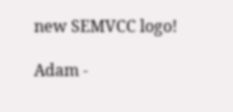new SEMVCC logo!

Adam -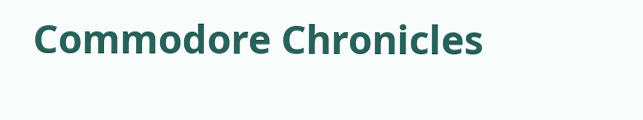Commodore Chronicles